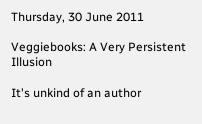Thursday, 30 June 2011

Veggiebooks: A Very Persistent Illusion

It's unkind of an author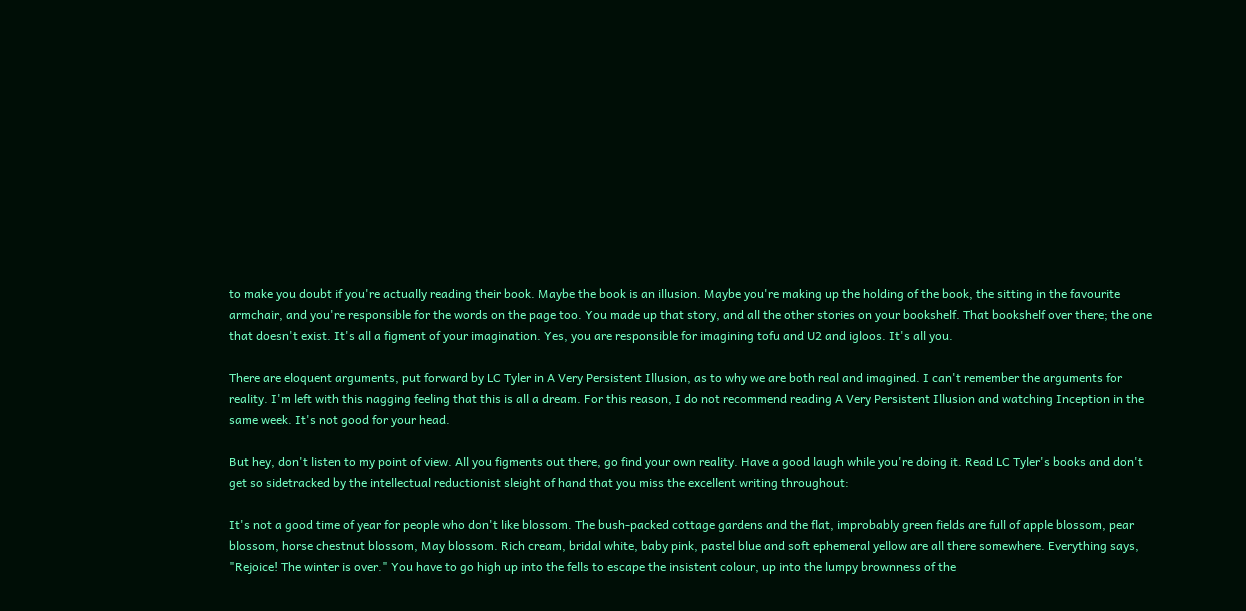to make you doubt if you're actually reading their book. Maybe the book is an illusion. Maybe you're making up the holding of the book, the sitting in the favourite armchair, and you're responsible for the words on the page too. You made up that story, and all the other stories on your bookshelf. That bookshelf over there; the one that doesn't exist. It's all a figment of your imagination. Yes, you are responsible for imagining tofu and U2 and igloos. It's all you.

There are eloquent arguments, put forward by LC Tyler in A Very Persistent Illusion, as to why we are both real and imagined. I can't remember the arguments for reality. I'm left with this nagging feeling that this is all a dream. For this reason, I do not recommend reading A Very Persistent Illusion and watching Inception in the same week. It's not good for your head.

But hey, don't listen to my point of view. All you figments out there, go find your own reality. Have a good laugh while you're doing it. Read LC Tyler's books and don't get so sidetracked by the intellectual reductionist sleight of hand that you miss the excellent writing throughout:

It's not a good time of year for people who don't like blossom. The bush-packed cottage gardens and the flat, improbably green fields are full of apple blossom, pear blossom, horse chestnut blossom, May blossom. Rich cream, bridal white, baby pink, pastel blue and soft ephemeral yellow are all there somewhere. Everything says, "Rejoice! The winter is over." You have to go high up into the fells to escape the insistent colour, up into the lumpy brownness of the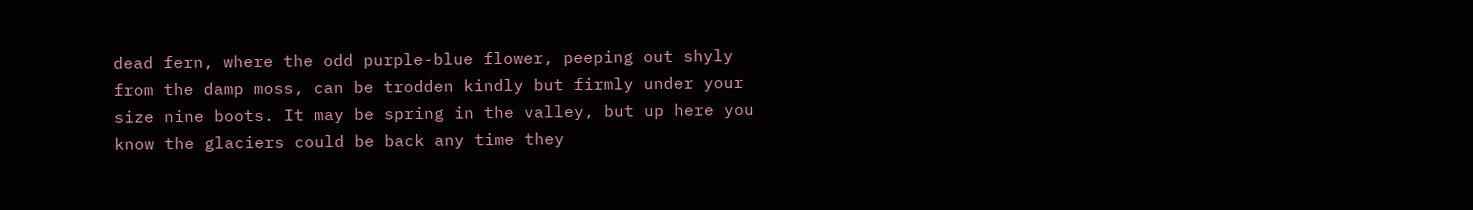dead fern, where the odd purple-blue flower, peeping out shyly from the damp moss, can be trodden kindly but firmly under your size nine boots. It may be spring in the valley, but up here you know the glaciers could be back any time they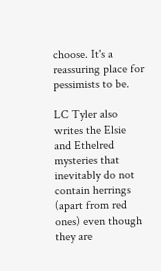choose. It's a reassuring place for pessimists to be.

LC Tyler also writes the Elsie and Ethelred mysteries that inevitably do not contain herrings (apart from red ones) even though they are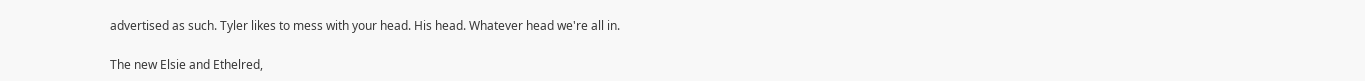advertised as such. Tyler likes to mess with your head. His head. Whatever head we're all in.

The new Elsie and Ethelred,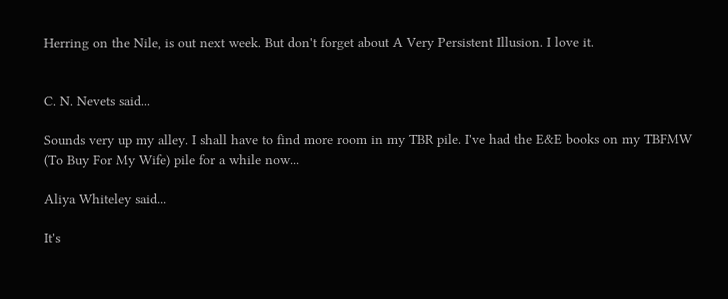Herring on the Nile, is out next week. But don't forget about A Very Persistent Illusion. I love it.


C. N. Nevets said...

Sounds very up my alley. I shall have to find more room in my TBR pile. I've had the E&E books on my TBFMW (To Buy For My Wife) pile for a while now...

Aliya Whiteley said...

It's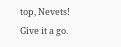top, Nevets! Give it a go.